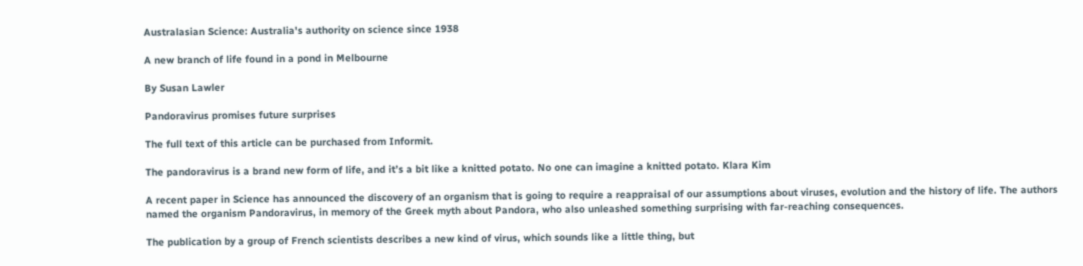Australasian Science: Australia's authority on science since 1938

A new branch of life found in a pond in Melbourne

By Susan Lawler

Pandoravirus promises future surprises

The full text of this article can be purchased from Informit.

The pandoravirus is a brand new form of life, and it’s a bit like a knitted potato. No one can imagine a knitted potato. Klara Kim

A recent paper in Science has announced the discovery of an organism that is going to require a reappraisal of our assumptions about viruses, evolution and the history of life. The authors named the organism Pandoravirus, in memory of the Greek myth about Pandora, who also unleashed something surprising with far-reaching consequences.

The publication by a group of French scientists describes a new kind of virus, which sounds like a little thing, but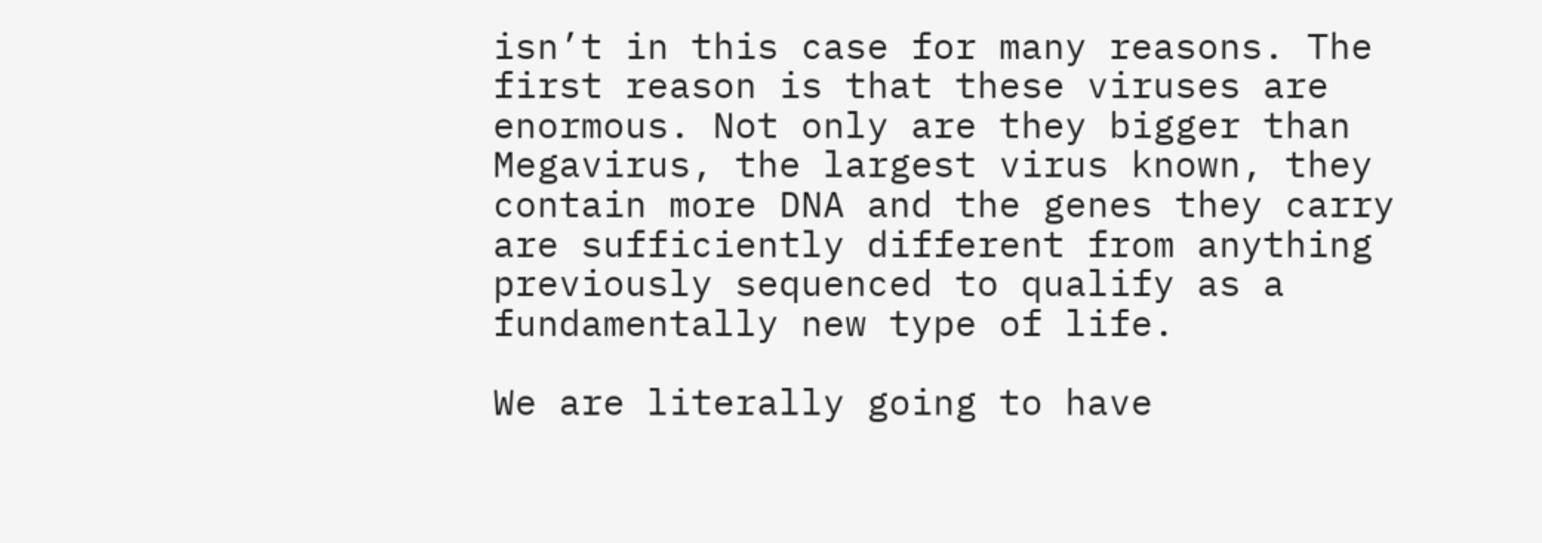isn’t in this case for many reasons. The first reason is that these viruses are enormous. Not only are they bigger than Megavirus, the largest virus known, they contain more DNA and the genes they carry are sufficiently different from anything previously sequenced to qualify as a fundamentally new type of life.

We are literally going to have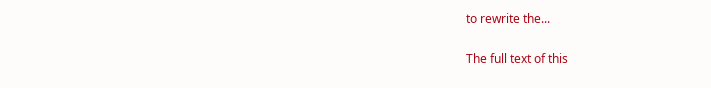to rewrite the...

The full text of this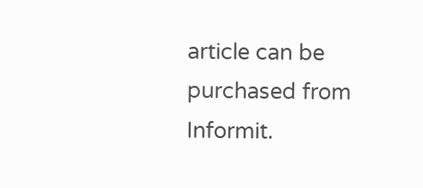article can be purchased from Informit.